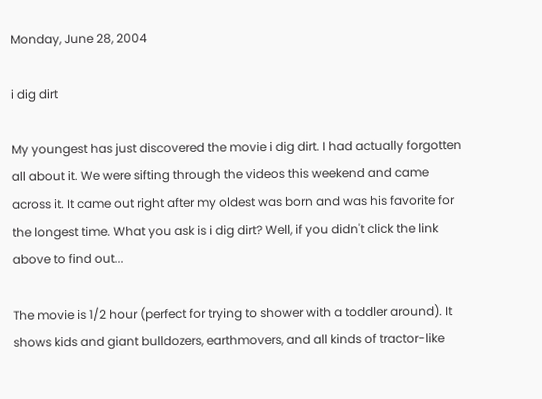Monday, June 28, 2004

i dig dirt

My youngest has just discovered the movie i dig dirt. I had actually forgotten all about it. We were sifting through the videos this weekend and came across it. It came out right after my oldest was born and was his favorite for the longest time. What you ask is i dig dirt? Well, if you didn't click the link above to find out...

The movie is 1/2 hour (perfect for trying to shower with a toddler around). It shows kids and giant bulldozers, earthmovers, and all kinds of tractor-like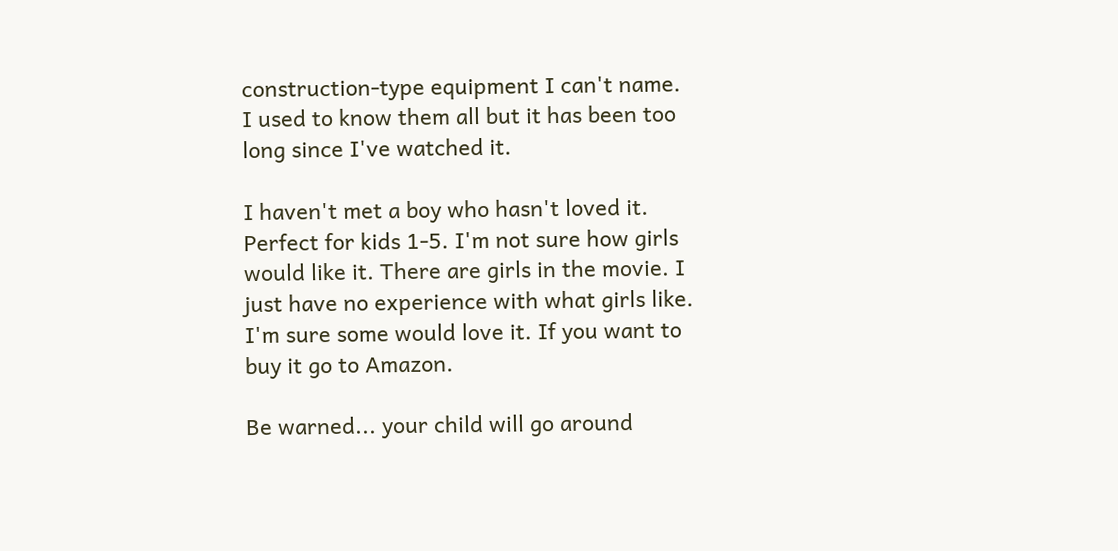construction-type equipment I can't name. I used to know them all but it has been too long since I've watched it.

I haven't met a boy who hasn't loved it. Perfect for kids 1-5. I'm not sure how girls would like it. There are girls in the movie. I just have no experience with what girls like. I'm sure some would love it. If you want to buy it go to Amazon.

Be warned... your child will go around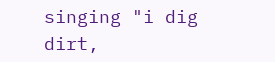singing "i dig dirt,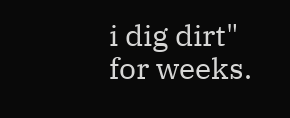i dig dirt" for weeks.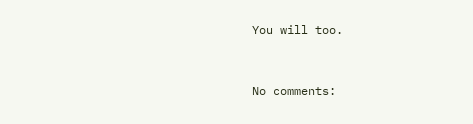You will too.


No comments: